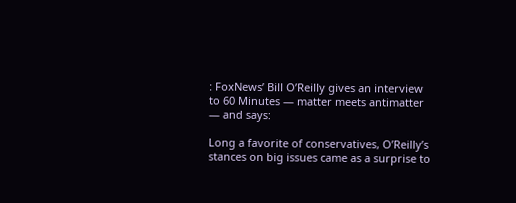: FoxNews’ Bill O’Reilly gives an interview to 60 Minutes — matter meets antimatter — and says:

Long a favorite of conservatives, O’Reilly’s stances on big issues came as a surprise to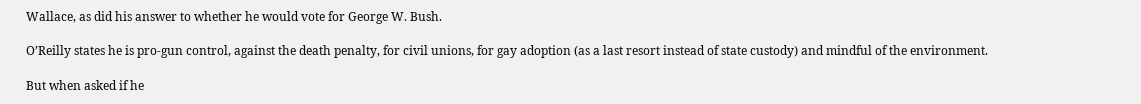Wallace, as did his answer to whether he would vote for George W. Bush.

O’Reilly states he is pro-gun control, against the death penalty, for civil unions, for gay adoption (as a last resort instead of state custody) and mindful of the environment.

But when asked if he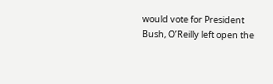would vote for President Bush, O’Reilly left open the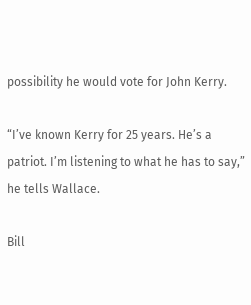possibility he would vote for John Kerry.

“I’ve known Kerry for 25 years. He’s a patriot. I’m listening to what he has to say,” he tells Wallace.

Bill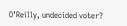O’Reilly, undecided voter?